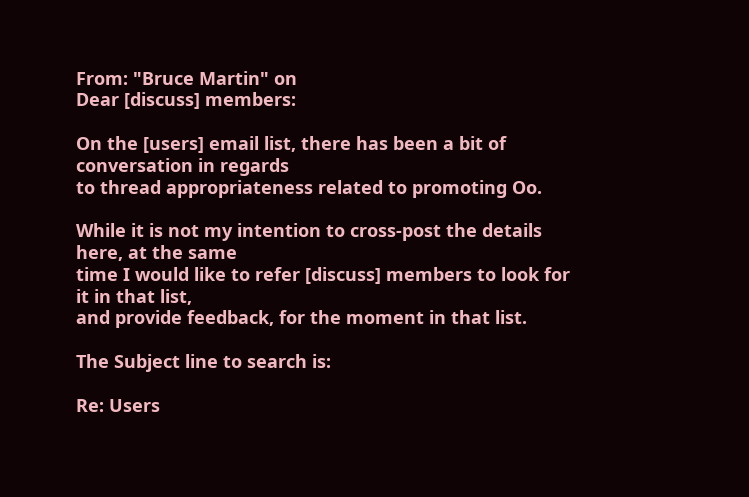From: "Bruce Martin" on
Dear [discuss] members:

On the [users] email list, there has been a bit of conversation in regards
to thread appropriateness related to promoting Oo.

While it is not my intention to cross-post the details here, at the same
time I would like to refer [discuss] members to look for it in that list,
and provide feedback, for the moment in that list.

The Subject line to search is:

Re: Users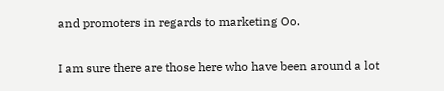and promoters in regards to marketing Oo.

I am sure there are those here who have been around a lot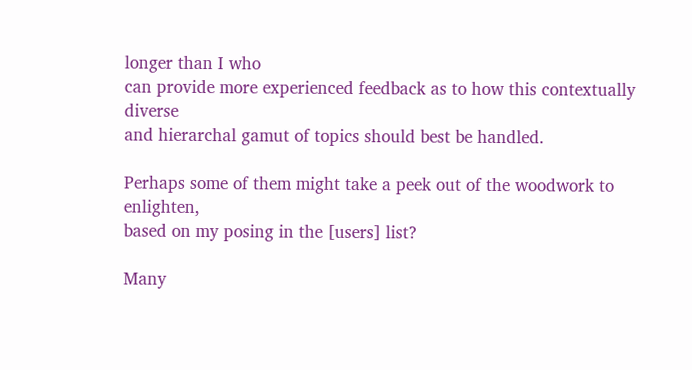longer than I who
can provide more experienced feedback as to how this contextually diverse
and hierarchal gamut of topics should best be handled.

Perhaps some of them might take a peek out of the woodwork to enlighten,
based on my posing in the [users] list?

Many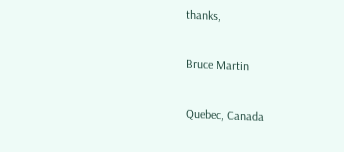thanks,

Bruce Martin

Quebec, Canada